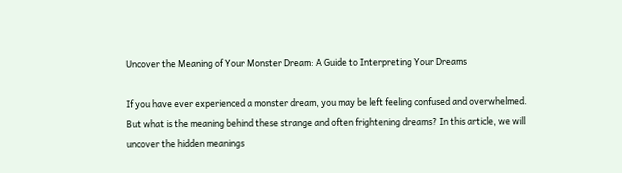Uncover the Meaning of Your Monster Dream: A Guide to Interpreting Your Dreams

If you have ever experienced a monster dream, you may be left feeling confused and overwhelmed. But what is the meaning behind these strange and often frightening dreams? In this article, we will uncover the hidden meanings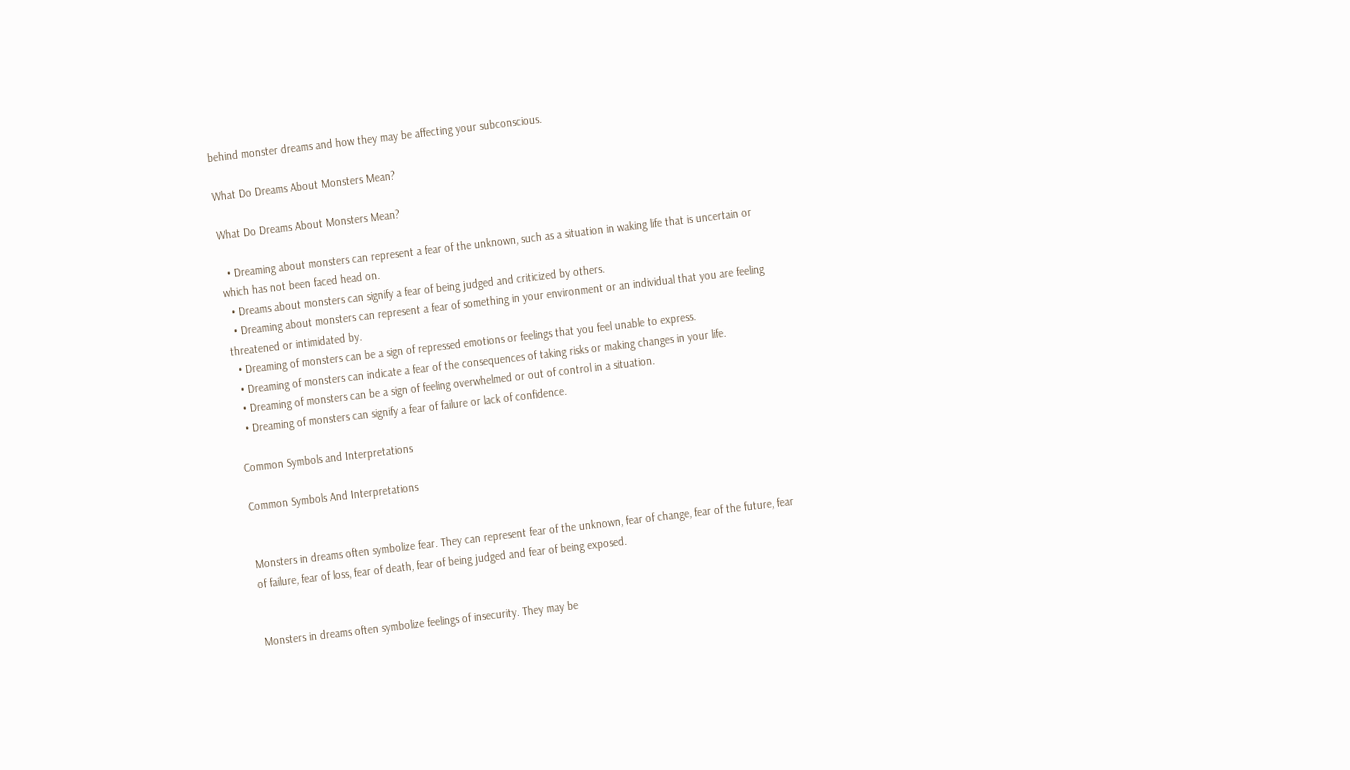behind monster dreams and how they may be affecting your subconscious.

What Do Dreams About Monsters Mean?

What Do Dreams About Monsters Mean?

  • Dreaming about monsters can represent a fear of the unknown, such as a situation in waking life that is uncertain or which has not been faced head on.
  • Dreams about monsters can signify a fear of being judged and criticized by others.
  • Dreaming about monsters can represent a fear of something in your environment or an individual that you are feeling threatened or intimidated by.
  • Dreaming of monsters can be a sign of repressed emotions or feelings that you feel unable to express.
  • Dreaming of monsters can indicate a fear of the consequences of taking risks or making changes in your life.
  • Dreaming of monsters can be a sign of feeling overwhelmed or out of control in a situation.
  • Dreaming of monsters can signify a fear of failure or lack of confidence.

Common Symbols and Interpretations

Common Symbols And Interpretations


Monsters in dreams often symbolize fear. They can represent fear of the unknown, fear of change, fear of the future, fear of failure, fear of loss, fear of death, fear of being judged and fear of being exposed.


Monsters in dreams often symbolize feelings of insecurity. They may be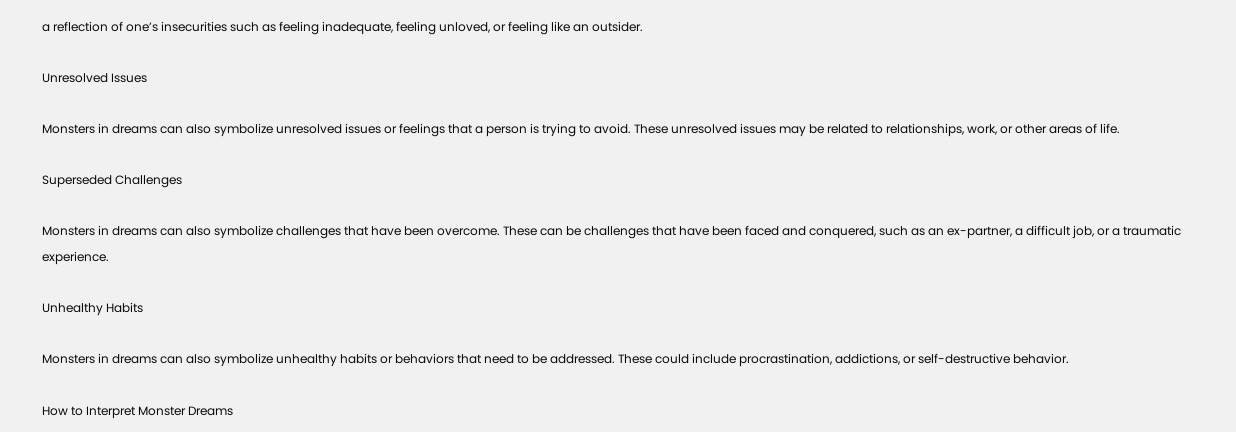a reflection of one’s insecurities such as feeling inadequate, feeling unloved, or feeling like an outsider.

Unresolved Issues

Monsters in dreams can also symbolize unresolved issues or feelings that a person is trying to avoid. These unresolved issues may be related to relationships, work, or other areas of life.

Superseded Challenges

Monsters in dreams can also symbolize challenges that have been overcome. These can be challenges that have been faced and conquered, such as an ex-partner, a difficult job, or a traumatic experience.

Unhealthy Habits

Monsters in dreams can also symbolize unhealthy habits or behaviors that need to be addressed. These could include procrastination, addictions, or self-destructive behavior.

How to Interpret Monster Dreams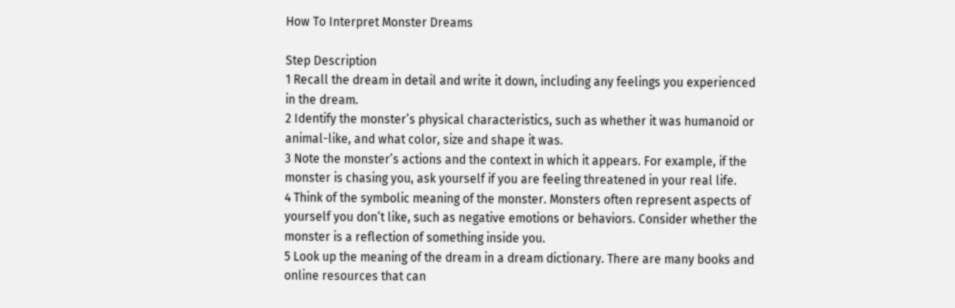How To Interpret Monster Dreams

Step Description
1 Recall the dream in detail and write it down, including any feelings you experienced in the dream.
2 Identify the monster’s physical characteristics, such as whether it was humanoid or animal-like, and what color, size and shape it was.
3 Note the monster’s actions and the context in which it appears. For example, if the monster is chasing you, ask yourself if you are feeling threatened in your real life.
4 Think of the symbolic meaning of the monster. Monsters often represent aspects of yourself you don’t like, such as negative emotions or behaviors. Consider whether the monster is a reflection of something inside you.
5 Look up the meaning of the dream in a dream dictionary. There are many books and online resources that can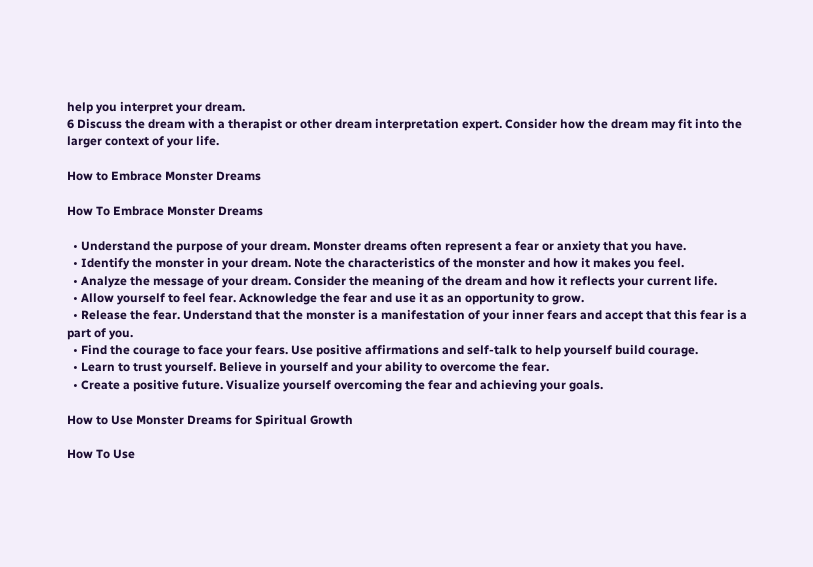help you interpret your dream.
6 Discuss the dream with a therapist or other dream interpretation expert. Consider how the dream may fit into the larger context of your life.

How to Embrace Monster Dreams

How To Embrace Monster Dreams

  • Understand the purpose of your dream. Monster dreams often represent a fear or anxiety that you have.
  • Identify the monster in your dream. Note the characteristics of the monster and how it makes you feel.
  • Analyze the message of your dream. Consider the meaning of the dream and how it reflects your current life.
  • Allow yourself to feel fear. Acknowledge the fear and use it as an opportunity to grow.
  • Release the fear. Understand that the monster is a manifestation of your inner fears and accept that this fear is a part of you.
  • Find the courage to face your fears. Use positive affirmations and self-talk to help yourself build courage.
  • Learn to trust yourself. Believe in yourself and your ability to overcome the fear.
  • Create a positive future. Visualize yourself overcoming the fear and achieving your goals.

How to Use Monster Dreams for Spiritual Growth

How To Use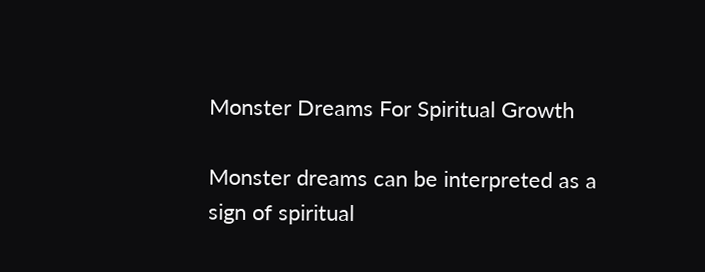Monster Dreams For Spiritual Growth

Monster dreams can be interpreted as a sign of spiritual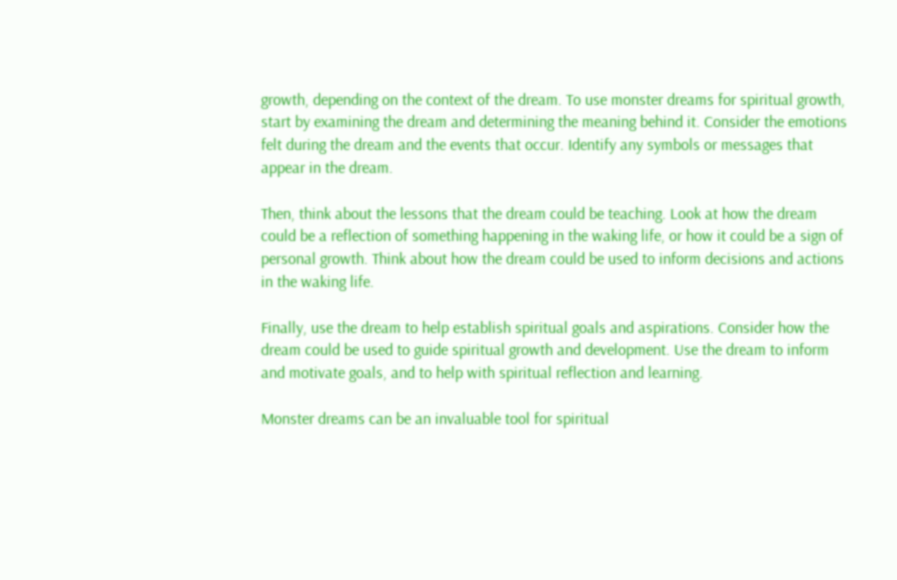growth, depending on the context of the dream. To use monster dreams for spiritual growth, start by examining the dream and determining the meaning behind it. Consider the emotions felt during the dream and the events that occur. Identify any symbols or messages that appear in the dream.

Then, think about the lessons that the dream could be teaching. Look at how the dream could be a reflection of something happening in the waking life, or how it could be a sign of personal growth. Think about how the dream could be used to inform decisions and actions in the waking life.

Finally, use the dream to help establish spiritual goals and aspirations. Consider how the dream could be used to guide spiritual growth and development. Use the dream to inform and motivate goals, and to help with spiritual reflection and learning.

Monster dreams can be an invaluable tool for spiritual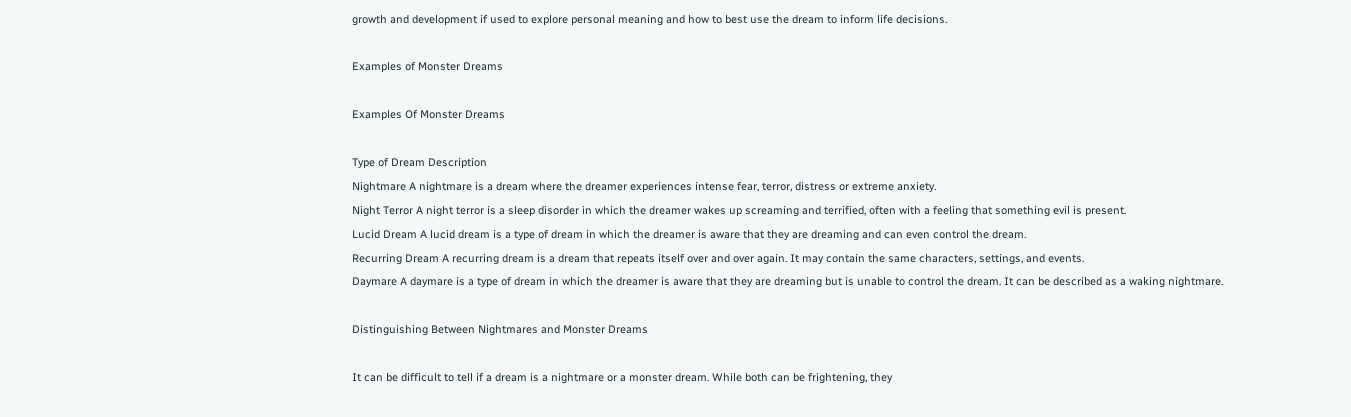growth and development if used to explore personal meaning and how to best use the dream to inform life decisions.

Examples of Monster Dreams

Examples Of Monster Dreams

Type of Dream Description
Nightmare A nightmare is a dream where the dreamer experiences intense fear, terror, distress or extreme anxiety.
Night Terror A night terror is a sleep disorder in which the dreamer wakes up screaming and terrified, often with a feeling that something evil is present.
Lucid Dream A lucid dream is a type of dream in which the dreamer is aware that they are dreaming and can even control the dream.
Recurring Dream A recurring dream is a dream that repeats itself over and over again. It may contain the same characters, settings, and events.
Daymare A daymare is a type of dream in which the dreamer is aware that they are dreaming but is unable to control the dream. It can be described as a waking nightmare.

Distinguishing Between Nightmares and Monster Dreams

It can be difficult to tell if a dream is a nightmare or a monster dream. While both can be frightening, they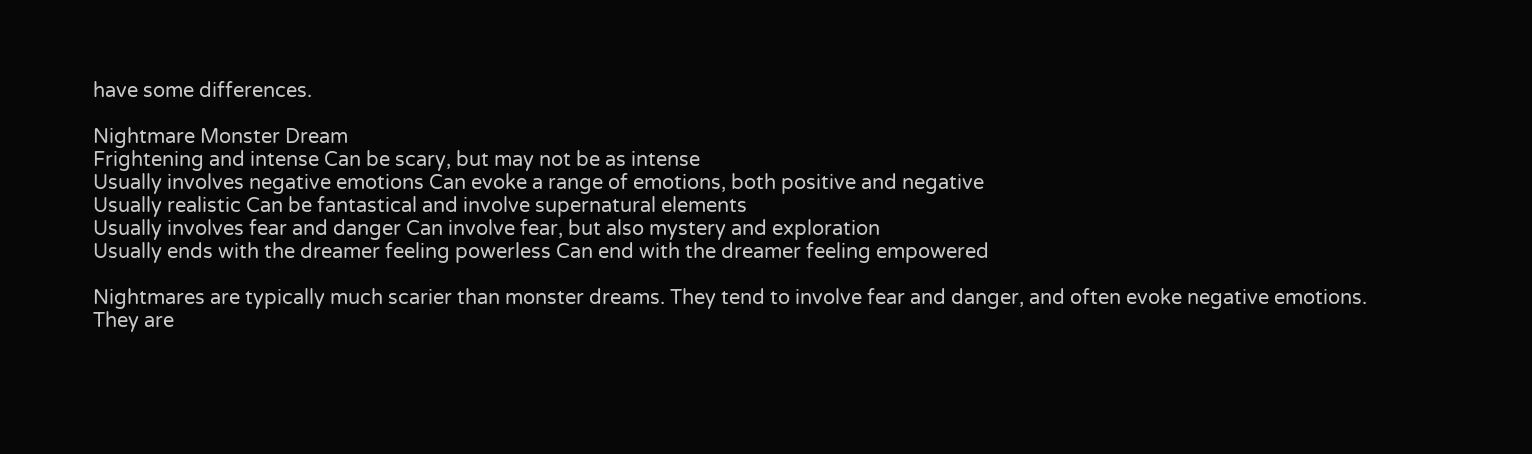have some differences.

Nightmare Monster Dream
Frightening and intense Can be scary, but may not be as intense
Usually involves negative emotions Can evoke a range of emotions, both positive and negative
Usually realistic Can be fantastical and involve supernatural elements
Usually involves fear and danger Can involve fear, but also mystery and exploration
Usually ends with the dreamer feeling powerless Can end with the dreamer feeling empowered

Nightmares are typically much scarier than monster dreams. They tend to involve fear and danger, and often evoke negative emotions. They are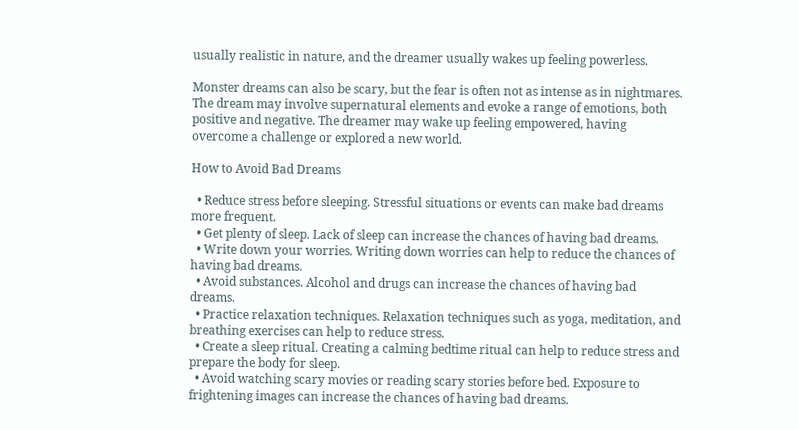usually realistic in nature, and the dreamer usually wakes up feeling powerless.

Monster dreams can also be scary, but the fear is often not as intense as in nightmares. The dream may involve supernatural elements and evoke a range of emotions, both positive and negative. The dreamer may wake up feeling empowered, having overcome a challenge or explored a new world.

How to Avoid Bad Dreams

  • Reduce stress before sleeping. Stressful situations or events can make bad dreams more frequent.
  • Get plenty of sleep. Lack of sleep can increase the chances of having bad dreams.
  • Write down your worries. Writing down worries can help to reduce the chances of having bad dreams.
  • Avoid substances. Alcohol and drugs can increase the chances of having bad dreams.
  • Practice relaxation techniques. Relaxation techniques such as yoga, meditation, and breathing exercises can help to reduce stress.
  • Create a sleep ritual. Creating a calming bedtime ritual can help to reduce stress and prepare the body for sleep.
  • Avoid watching scary movies or reading scary stories before bed. Exposure to frightening images can increase the chances of having bad dreams.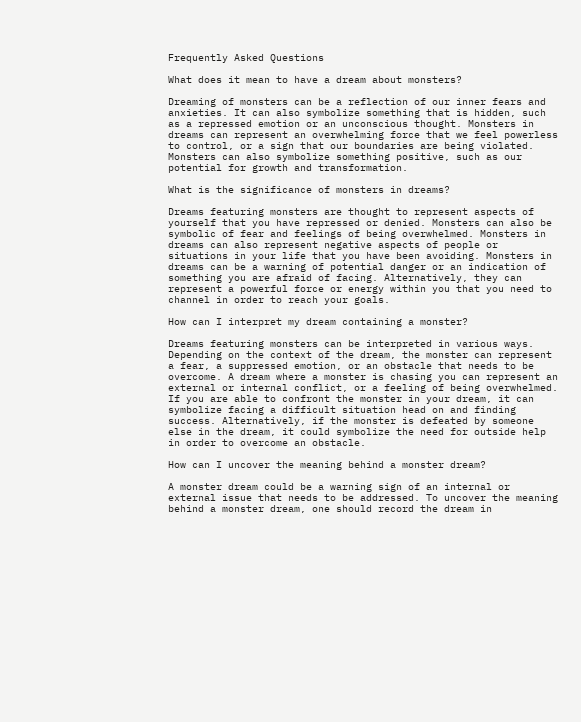Frequently Asked Questions

What does it mean to have a dream about monsters?

Dreaming of monsters can be a reflection of our inner fears and anxieties. It can also symbolize something that is hidden, such as a repressed emotion or an unconscious thought. Monsters in dreams can represent an overwhelming force that we feel powerless to control, or a sign that our boundaries are being violated. Monsters can also symbolize something positive, such as our potential for growth and transformation.

What is the significance of monsters in dreams?

Dreams featuring monsters are thought to represent aspects of yourself that you have repressed or denied. Monsters can also be symbolic of fear and feelings of being overwhelmed. Monsters in dreams can also represent negative aspects of people or situations in your life that you have been avoiding. Monsters in dreams can be a warning of potential danger or an indication of something you are afraid of facing. Alternatively, they can represent a powerful force or energy within you that you need to channel in order to reach your goals.

How can I interpret my dream containing a monster?

Dreams featuring monsters can be interpreted in various ways. Depending on the context of the dream, the monster can represent a fear, a suppressed emotion, or an obstacle that needs to be overcome. A dream where a monster is chasing you can represent an external or internal conflict, or a feeling of being overwhelmed. If you are able to confront the monster in your dream, it can symbolize facing a difficult situation head on and finding success. Alternatively, if the monster is defeated by someone else in the dream, it could symbolize the need for outside help in order to overcome an obstacle.

How can I uncover the meaning behind a monster dream?

A monster dream could be a warning sign of an internal or external issue that needs to be addressed. To uncover the meaning behind a monster dream, one should record the dream in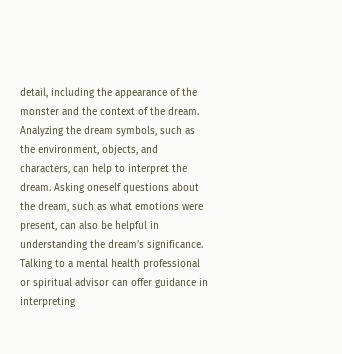detail, including the appearance of the monster and the context of the dream. Analyzing the dream symbols, such as the environment, objects, and characters, can help to interpret the dream. Asking oneself questions about the dream, such as what emotions were present, can also be helpful in understanding the dream’s significance. Talking to a mental health professional or spiritual advisor can offer guidance in interpreting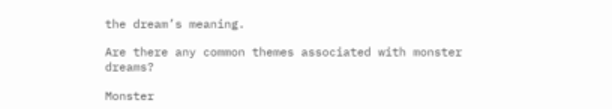the dream’s meaning.

Are there any common themes associated with monster dreams?

Monster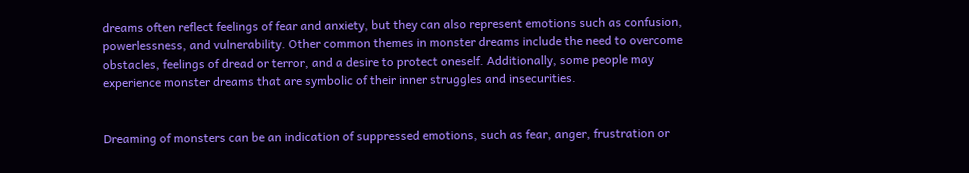dreams often reflect feelings of fear and anxiety, but they can also represent emotions such as confusion, powerlessness, and vulnerability. Other common themes in monster dreams include the need to overcome obstacles, feelings of dread or terror, and a desire to protect oneself. Additionally, some people may experience monster dreams that are symbolic of their inner struggles and insecurities.


Dreaming of monsters can be an indication of suppressed emotions, such as fear, anger, frustration or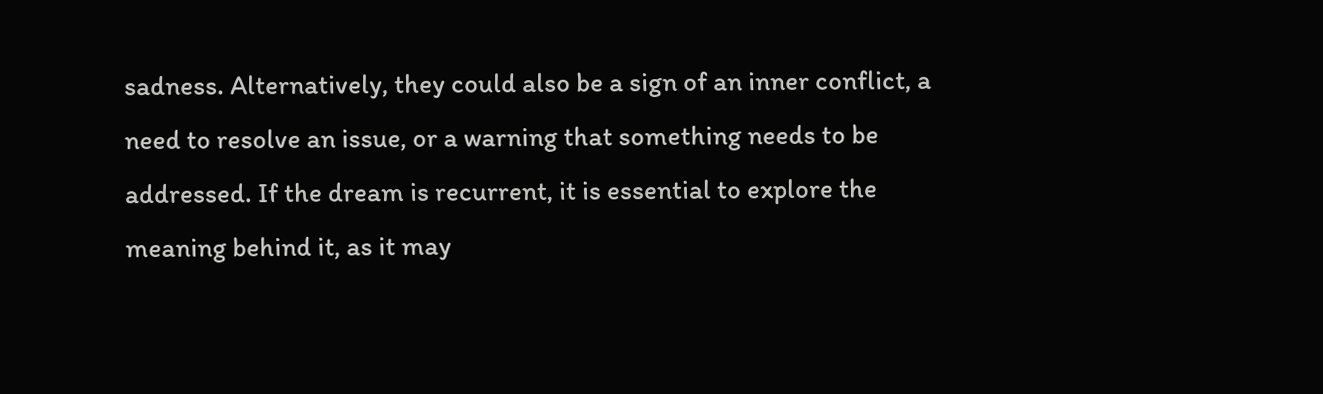sadness. Alternatively, they could also be a sign of an inner conflict, a need to resolve an issue, or a warning that something needs to be addressed. If the dream is recurrent, it is essential to explore the meaning behind it, as it may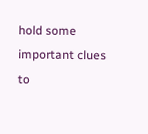hold some important clues to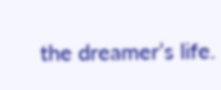the dreamer’s life.